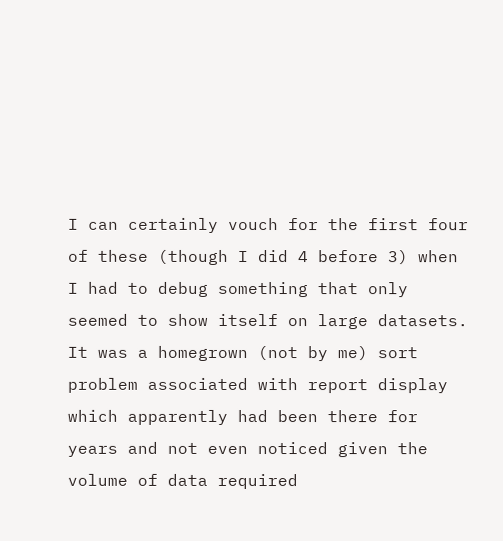I can certainly vouch for the first four of these (though I did 4 before 3) when I had to debug something that only seemed to show itself on large datasets. It was a homegrown (not by me) sort problem associated with report display which apparently had been there for years and not even noticed given the volume of data required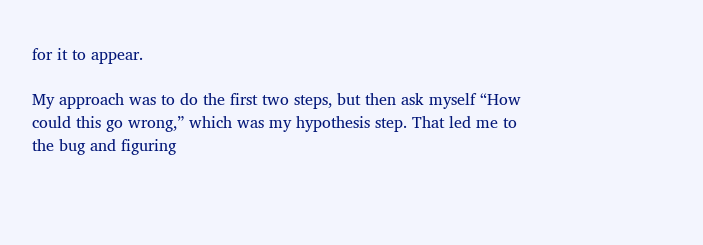for it to appear.

My approach was to do the first two steps, but then ask myself “How could this go wrong,” which was my hypothesis step. That led me to the bug and figuring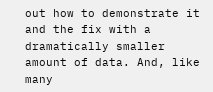out how to demonstrate it and the fix with a dramatically smaller amount of data. And, like many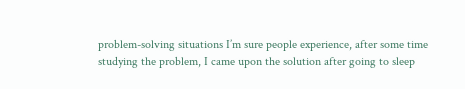problem-solving situations I’m sure people experience, after some time studying the problem, I came upon the solution after going to sleep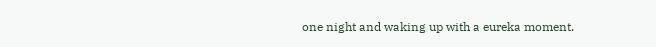one night and waking up with a eureka moment.